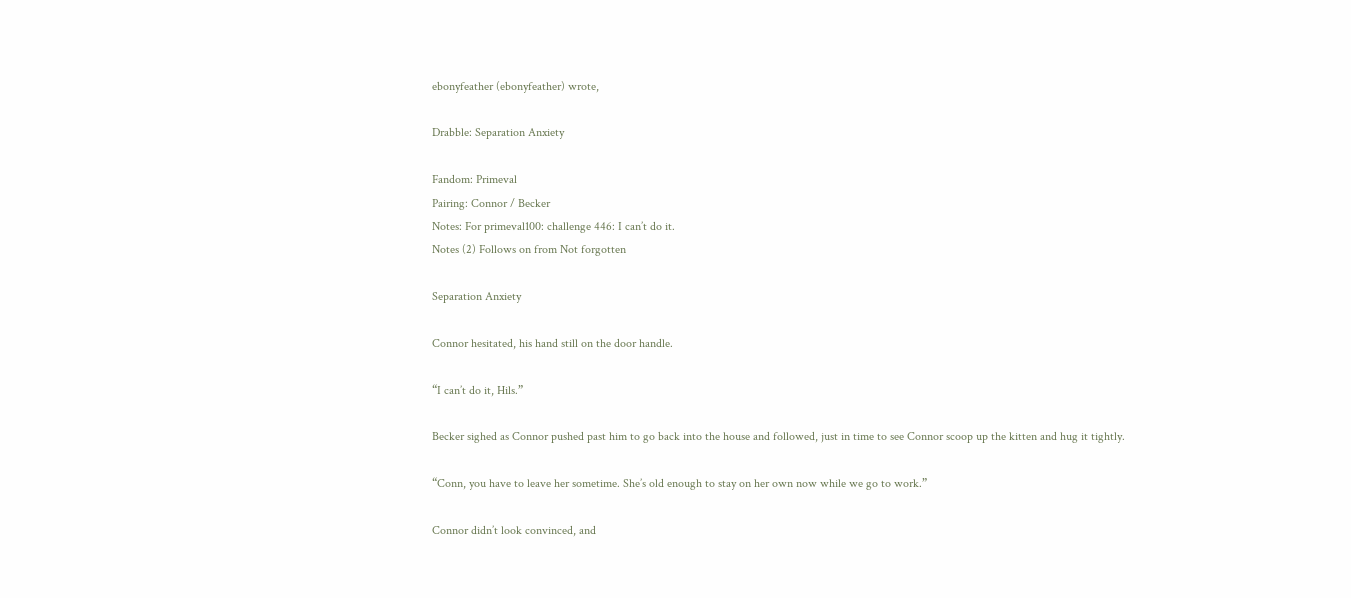ebonyfeather (ebonyfeather) wrote,

Drabble: Separation Anxiety

Fandom: Primeval
Pairing: Connor / Becker
Notes: For primeval100: challenge 446: I can’t do it.
Notes (2) Follows on from Not forgotten

Separation Anxiety

Connor hesitated, his hand still on the door handle.

“I can’t do it, Hils.”

Becker sighed as Connor pushed past him to go back into the house and followed, just in time to see Connor scoop up the kitten and hug it tightly.

“Conn, you have to leave her sometime. She’s old enough to stay on her own now while we go to work.”

Connor didn’t look convinced, and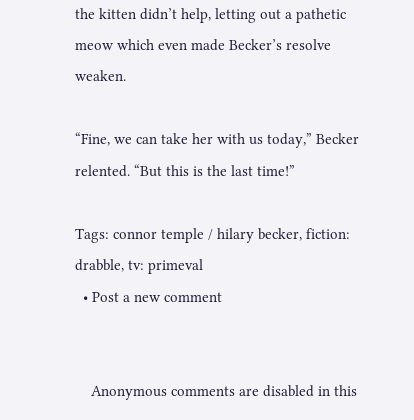the kitten didn’t help, letting out a pathetic meow which even made Becker’s resolve weaken.

“Fine, we can take her with us today,” Becker relented. “But this is the last time!”

Tags: connor temple / hilary becker, fiction: drabble, tv: primeval
  • Post a new comment


    Anonymous comments are disabled in this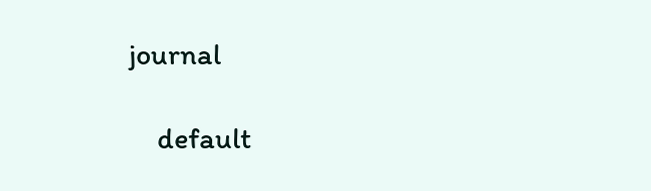journal

    default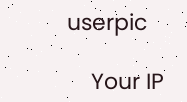userpic

    Your IP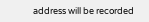address will be recorded